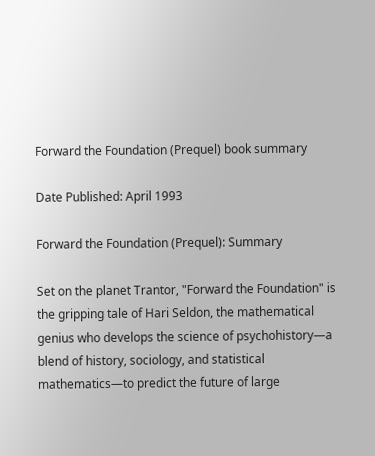Forward the Foundation (Prequel) book summary

Date Published: April 1993

Forward the Foundation (Prequel): Summary

Set on the planet Trantor, "Forward the Foundation" is the gripping tale of Hari Seldon, the mathematical genius who develops the science of psychohistory—a blend of history, sociology, and statistical mathematics—to predict the future of large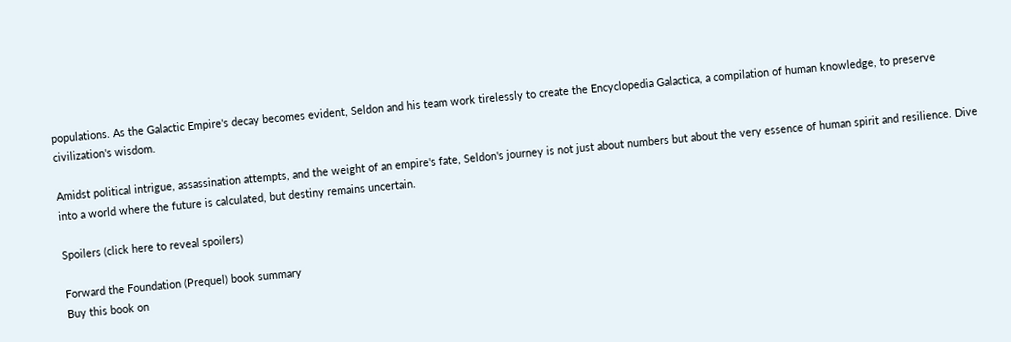populations. As the Galactic Empire's decay becomes evident, Seldon and his team work tirelessly to create the Encyclopedia Galactica, a compilation of human knowledge, to preserve civilization's wisdom.

Amidst political intrigue, assassination attempts, and the weight of an empire's fate, Seldon's journey is not just about numbers but about the very essence of human spirit and resilience. Dive into a world where the future is calculated, but destiny remains uncertain.

Spoilers (click here to reveal spoilers)

Forward the Foundation (Prequel) book summary
Buy this book on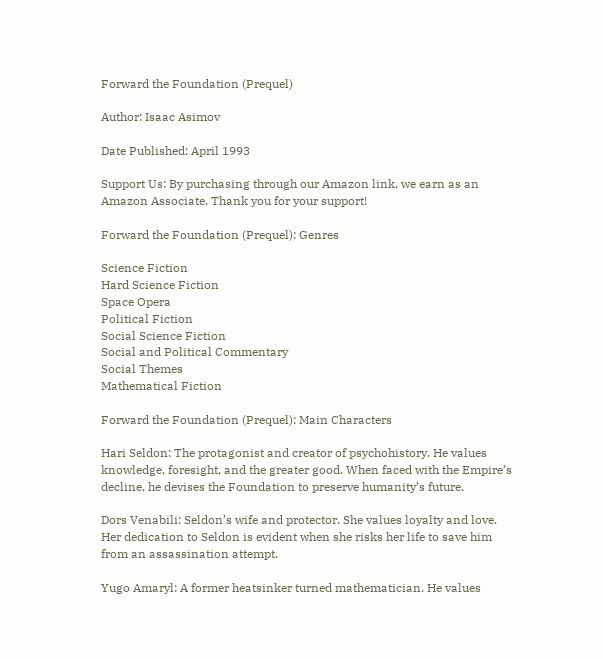Forward the Foundation (Prequel)

Author: Isaac Asimov

Date Published: April 1993

Support Us: By purchasing through our Amazon link, we earn as an Amazon Associate. Thank you for your support!

Forward the Foundation (Prequel): Genres

Science Fiction
Hard Science Fiction
Space Opera
Political Fiction
Social Science Fiction
Social and Political Commentary
Social Themes
Mathematical Fiction

Forward the Foundation (Prequel): Main Characters

Hari Seldon: The protagonist and creator of psychohistory. He values knowledge, foresight, and the greater good. When faced with the Empire’s decline, he devises the Foundation to preserve humanity’s future.

Dors Venabili: Seldon’s wife and protector. She values loyalty and love. Her dedication to Seldon is evident when she risks her life to save him from an assassination attempt.

Yugo Amaryl: A former heatsinker turned mathematician. He values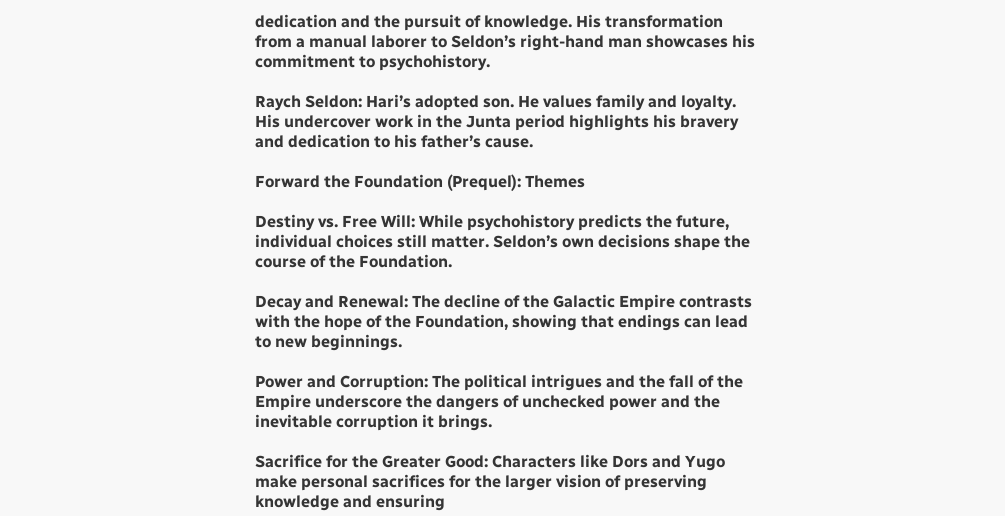dedication and the pursuit of knowledge. His transformation from a manual laborer to Seldon’s right-hand man showcases his commitment to psychohistory.

Raych Seldon: Hari’s adopted son. He values family and loyalty. His undercover work in the Junta period highlights his bravery and dedication to his father’s cause.

Forward the Foundation (Prequel): Themes

Destiny vs. Free Will: While psychohistory predicts the future, individual choices still matter. Seldon’s own decisions shape the course of the Foundation.

Decay and Renewal: The decline of the Galactic Empire contrasts with the hope of the Foundation, showing that endings can lead to new beginnings.

Power and Corruption: The political intrigues and the fall of the Empire underscore the dangers of unchecked power and the inevitable corruption it brings.

Sacrifice for the Greater Good: Characters like Dors and Yugo make personal sacrifices for the larger vision of preserving knowledge and ensuring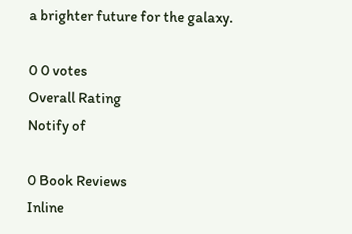a brighter future for the galaxy.

0 0 votes
Overall Rating
Notify of

0 Book Reviews
Inline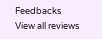Feedbacks
View all reviews